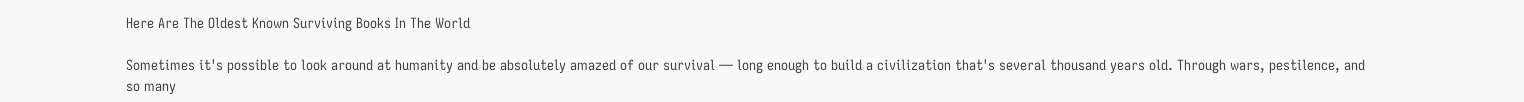Here Are The Oldest Known Surviving Books In The World

Sometimes it's possible to look around at humanity and be absolutely amazed of our survival — long enough to build a civilization that's several thousand years old. Through wars, pestilence, and so many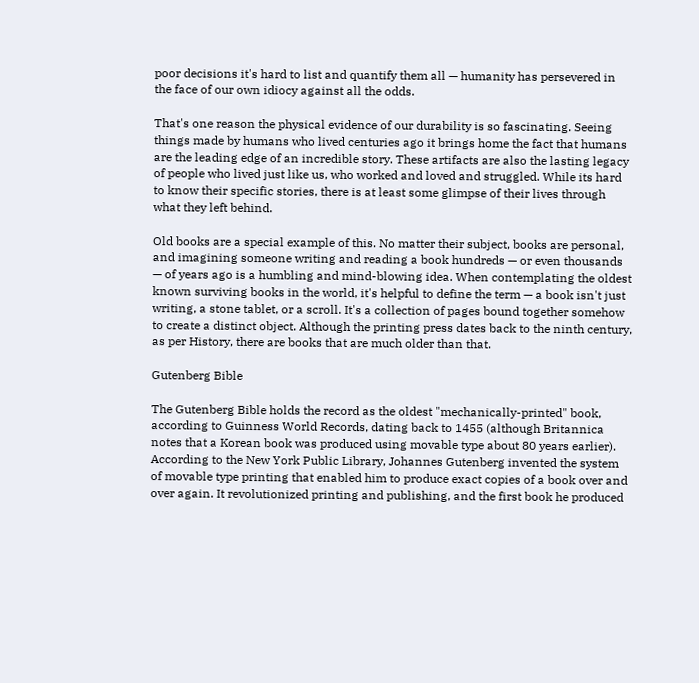poor decisions it's hard to list and quantify them all — humanity has persevered in the face of our own idiocy against all the odds.

That's one reason the physical evidence of our durability is so fascinating. Seeing things made by humans who lived centuries ago it brings home the fact that humans are the leading edge of an incredible story. These artifacts are also the lasting legacy of people who lived just like us, who worked and loved and struggled. While its hard to know their specific stories, there is at least some glimpse of their lives through what they left behind.

Old books are a special example of this. No matter their subject, books are personal, and imagining someone writing and reading a book hundreds — or even thousands — of years ago is a humbling and mind-blowing idea. When contemplating the oldest known surviving books in the world, it's helpful to define the term — a book isn't just writing, a stone tablet, or a scroll. It's a collection of pages bound together somehow to create a distinct object. Although the printing press dates back to the ninth century, as per History, there are books that are much older than that.

Gutenberg Bible

The Gutenberg Bible holds the record as the oldest "mechanically-printed" book, according to Guinness World Records, dating back to 1455 (although Britannica notes that a Korean book was produced using movable type about 80 years earlier). According to the New York Public Library, Johannes Gutenberg invented the system of movable type printing that enabled him to produce exact copies of a book over and over again. It revolutionized printing and publishing, and the first book he produced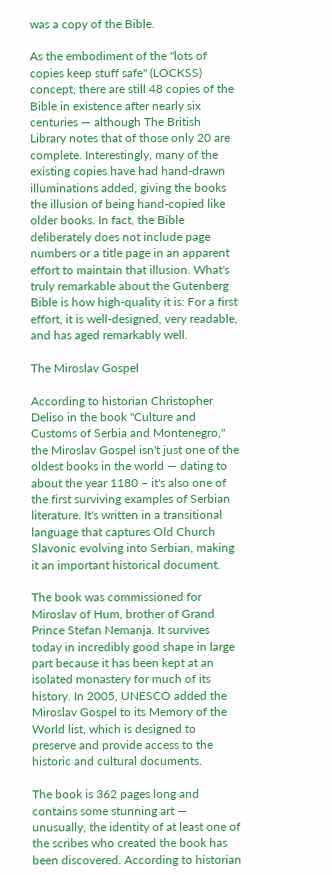was a copy of the Bible.

As the embodiment of the "lots of copies keep stuff safe" (LOCKSS) concept, there are still 48 copies of the Bible in existence after nearly six centuries — although The British Library notes that of those only 20 are complete. Interestingly, many of the existing copies have had hand-drawn illuminations added, giving the books the illusion of being hand-copied like older books. In fact, the Bible deliberately does not include page numbers or a title page in an apparent effort to maintain that illusion. What's truly remarkable about the Gutenberg Bible is how high-quality it is: For a first effort, it is well-designed, very readable, and has aged remarkably well.

The Miroslav Gospel

According to historian Christopher Deliso in the book "Culture and Customs of Serbia and Montenegro," the Miroslav Gospel isn't just one of the oldest books in the world — dating to about the year 1180 – it's also one of the first surviving examples of Serbian literature. It's written in a transitional language that captures Old Church Slavonic evolving into Serbian, making it an important historical document.

The book was commissioned for Miroslav of Hum, brother of Grand Prince Stefan Nemanja. It survives today in incredibly good shape in large part because it has been kept at an isolated monastery for much of its history. In 2005, UNESCO added the Miroslav Gospel to its Memory of the World list, which is designed to preserve and provide access to the historic and cultural documents.

The book is 362 pages long and contains some stunning art — unusually, the identity of at least one of the scribes who created the book has been discovered. According to historian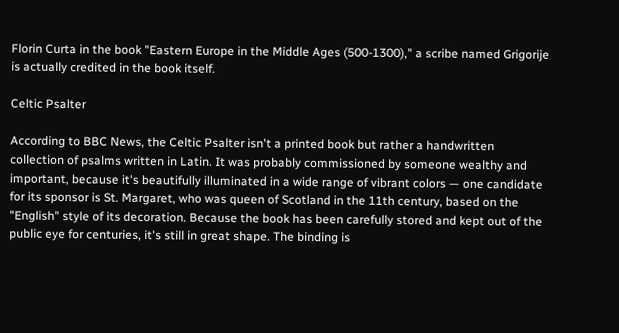Florin Curta in the book "Eastern Europe in the Middle Ages (500-1300)," a scribe named Grigorije is actually credited in the book itself.

Celtic Psalter

According to BBC News, the Celtic Psalter isn't a printed book but rather a handwritten collection of psalms written in Latin. It was probably commissioned by someone wealthy and important, because it's beautifully illuminated in a wide range of vibrant colors — one candidate for its sponsor is St. Margaret, who was queen of Scotland in the 11th century, based on the "English" style of its decoration. Because the book has been carefully stored and kept out of the public eye for centuries, it's still in great shape. The binding is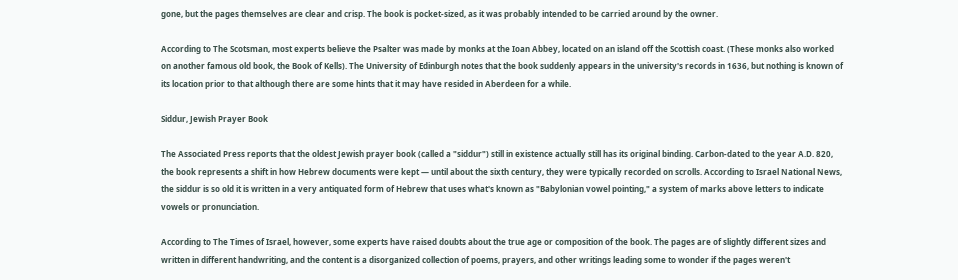gone, but the pages themselves are clear and crisp. The book is pocket-sized, as it was probably intended to be carried around by the owner.

According to The Scotsman, most experts believe the Psalter was made by monks at the Ioan Abbey, located on an island off the Scottish coast. (These monks also worked on another famous old book, the Book of Kells). The University of Edinburgh notes that the book suddenly appears in the university's records in 1636, but nothing is known of its location prior to that although there are some hints that it may have resided in Aberdeen for a while.

Siddur, Jewish Prayer Book

The Associated Press reports that the oldest Jewish prayer book (called a "siddur") still in existence actually still has its original binding. Carbon-dated to the year A.D. 820, the book represents a shift in how Hebrew documents were kept — until about the sixth century, they were typically recorded on scrolls. According to Israel National News, the siddur is so old it is written in a very antiquated form of Hebrew that uses what's known as "Babylonian vowel pointing," a system of marks above letters to indicate vowels or pronunciation.

According to The Times of Israel, however, some experts have raised doubts about the true age or composition of the book. The pages are of slightly different sizes and written in different handwriting, and the content is a disorganized collection of poems, prayers, and other writings leading some to wonder if the pages weren't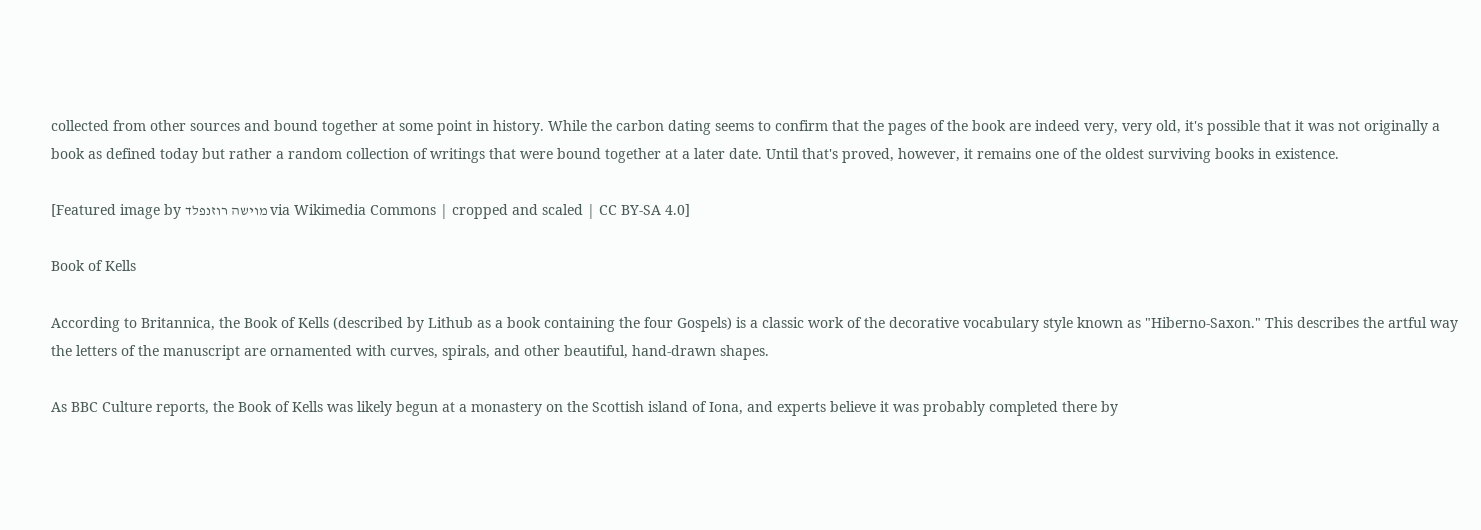collected from other sources and bound together at some point in history. While the carbon dating seems to confirm that the pages of the book are indeed very, very old, it's possible that it was not originally a book as defined today but rather a random collection of writings that were bound together at a later date. Until that's proved, however, it remains one of the oldest surviving books in existence.

[Featured image by מוישה רוזנפלד via Wikimedia Commons | cropped and scaled | CC BY-SA 4.0]

Book of Kells

According to Britannica, the Book of Kells (described by Lithub as a book containing the four Gospels) is a classic work of the decorative vocabulary style known as "Hiberno-Saxon." This describes the artful way the letters of the manuscript are ornamented with curves, spirals, and other beautiful, hand-drawn shapes.

As BBC Culture reports, the Book of Kells was likely begun at a monastery on the Scottish island of Iona, and experts believe it was probably completed there by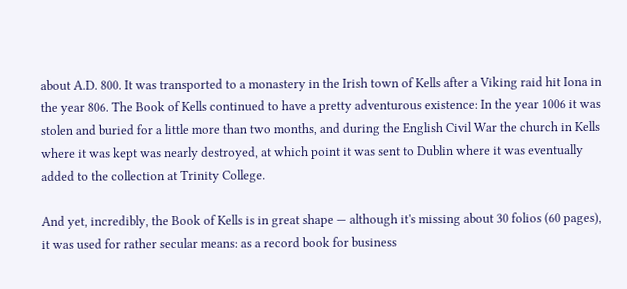about A.D. 800. It was transported to a monastery in the Irish town of Kells after a Viking raid hit Iona in the year 806. The Book of Kells continued to have a pretty adventurous existence: In the year 1006 it was stolen and buried for a little more than two months, and during the English Civil War the church in Kells where it was kept was nearly destroyed, at which point it was sent to Dublin where it was eventually added to the collection at Trinity College.

And yet, incredibly, the Book of Kells is in great shape — although it's missing about 30 folios (60 pages), it was used for rather secular means: as a record book for business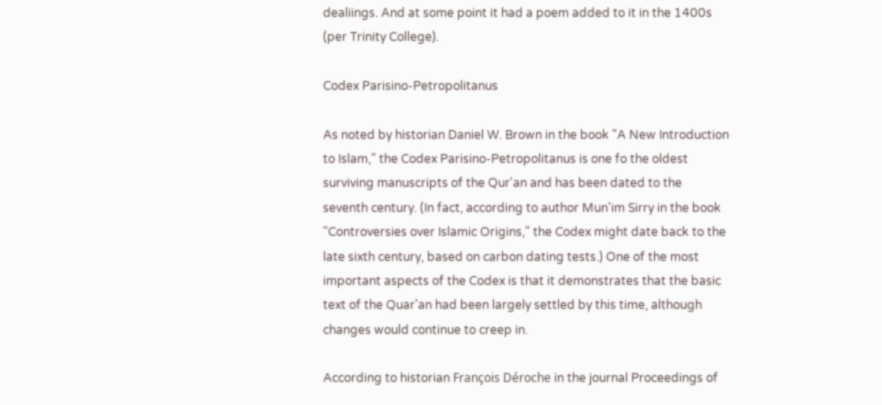dealiings. And at some point it had a poem added to it in the 1400s (per Trinity College).

Codex Parisino-Petropolitanus

As noted by historian Daniel W. Brown in the book "A New Introduction to Islam," the Codex Parisino-Petropolitanus is one fo the oldest surviving manuscripts of the Qur'an and has been dated to the seventh century. (In fact, according to author Mun'im Sirry in the book "Controversies over Islamic Origins," the Codex might date back to the late sixth century, based on carbon dating tests.) One of the most important aspects of the Codex is that it demonstrates that the basic text of the Quar'an had been largely settled by this time, although changes would continue to creep in.

According to historian François Déroche in the journal Proceedings of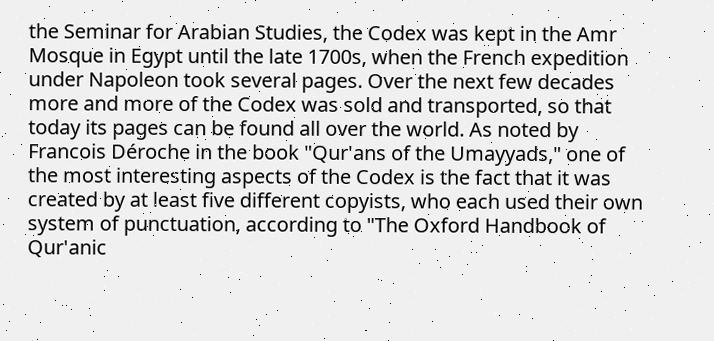the Seminar for Arabian Studies, the Codex was kept in the Amr Mosque in Egypt until the late 1700s, when the French expedition under Napoleon took several pages. Over the next few decades more and more of the Codex was sold and transported, so that today its pages can be found all over the world. As noted by Francois Déroche in the book "Qur'ans of the Umayyads," one of the most interesting aspects of the Codex is the fact that it was created by at least five different copyists, who each used their own system of punctuation, according to "The Oxford Handbook of Qur'anic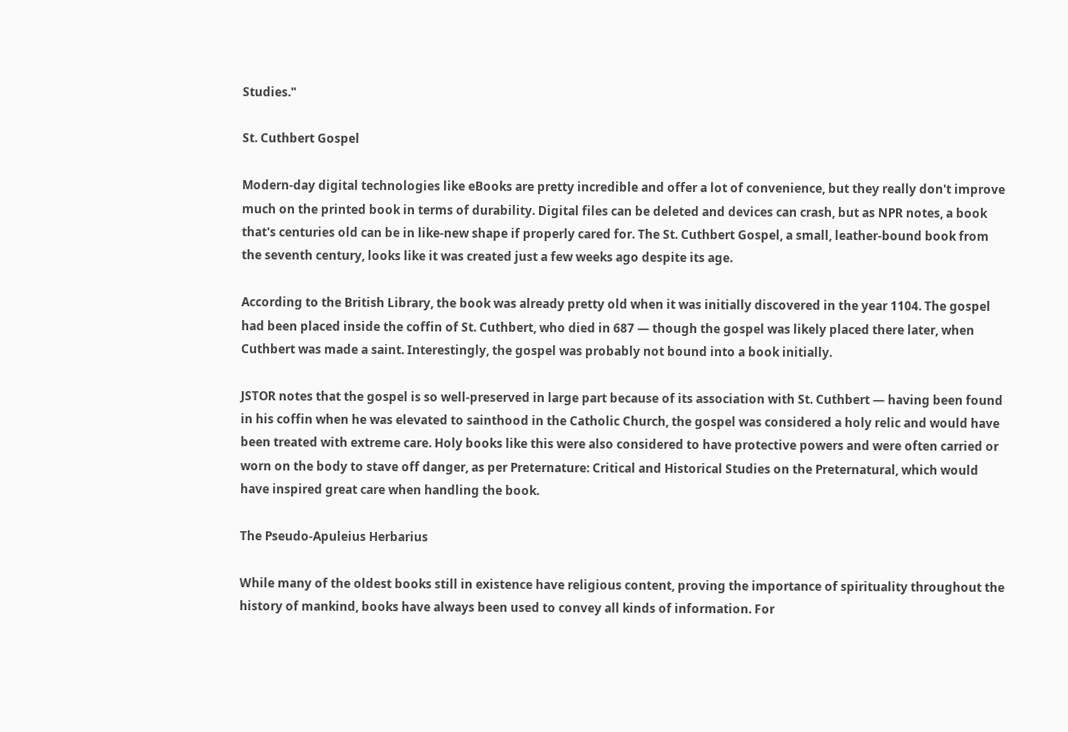Studies."

St. Cuthbert Gospel

Modern-day digital technologies like eBooks are pretty incredible and offer a lot of convenience, but they really don't improve much on the printed book in terms of durability. Digital files can be deleted and devices can crash, but as NPR notes, a book that's centuries old can be in like-new shape if properly cared for. The St. Cuthbert Gospel, a small, leather-bound book from the seventh century, looks like it was created just a few weeks ago despite its age.

According to the British Library, the book was already pretty old when it was initially discovered in the year 1104. The gospel had been placed inside the coffin of St. Cuthbert, who died in 687 — though the gospel was likely placed there later, when Cuthbert was made a saint. Interestingly, the gospel was probably not bound into a book initially.

JSTOR notes that the gospel is so well-preserved in large part because of its association with St. Cuthbert — having been found in his coffin when he was elevated to sainthood in the Catholic Church, the gospel was considered a holy relic and would have been treated with extreme care. Holy books like this were also considered to have protective powers and were often carried or worn on the body to stave off danger, as per Preternature: Critical and Historical Studies on the Preternatural, which would have inspired great care when handling the book.

The Pseudo-Apuleius Herbarius

While many of the oldest books still in existence have religious content, proving the importance of spirituality throughout the history of mankind, books have always been used to convey all kinds of information. For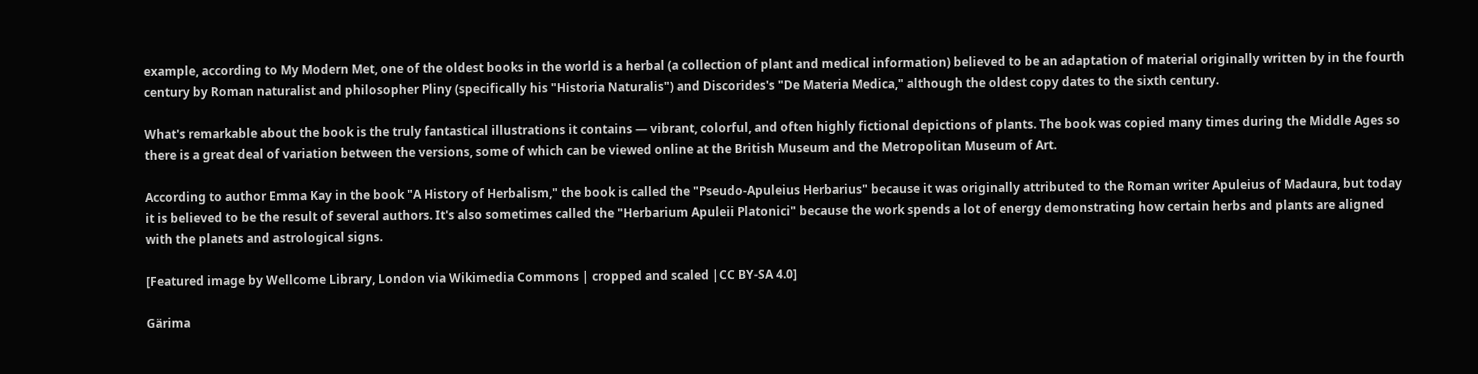example, according to My Modern Met, one of the oldest books in the world is a herbal (a collection of plant and medical information) believed to be an adaptation of material originally written by in the fourth century by Roman naturalist and philosopher Pliny (specifically his "Historia Naturalis") and Discorides's "De Materia Medica," although the oldest copy dates to the sixth century.

What's remarkable about the book is the truly fantastical illustrations it contains — vibrant, colorful, and often highly fictional depictions of plants. The book was copied many times during the Middle Ages so there is a great deal of variation between the versions, some of which can be viewed online at the British Museum and the Metropolitan Museum of Art.

According to author Emma Kay in the book "A History of Herbalism," the book is called the "Pseudo-Apuleius Herbarius" because it was originally attributed to the Roman writer Apuleius of Madaura, but today it is believed to be the result of several authors. It's also sometimes called the "Herbarium Apuleii Platonici" because the work spends a lot of energy demonstrating how certain herbs and plants are aligned with the planets and astrological signs.

[Featured image by Wellcome Library, London via Wikimedia Commons | cropped and scaled |CC BY-SA 4.0]

Gärima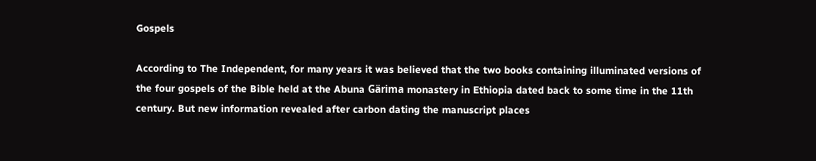Gospels

According to The Independent, for many years it was believed that the two books containing illuminated versions of the four gospels of the Bible held at the Abuna Gärima monastery in Ethiopia dated back to some time in the 11th century. But new information revealed after carbon dating the manuscript places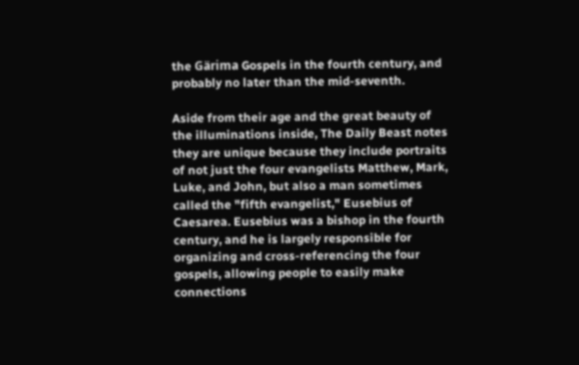the Gärima Gospels in the fourth century, and probably no later than the mid-seventh.

Aside from their age and the great beauty of the illuminations inside, The Daily Beast notes they are unique because they include portraits of not just the four evangelists Matthew, Mark, Luke, and John, but also a man sometimes called the "fifth evangelist," Eusebius of Caesarea. Eusebius was a bishop in the fourth century, and he is largely responsible for organizing and cross-referencing the four gospels, allowing people to easily make connections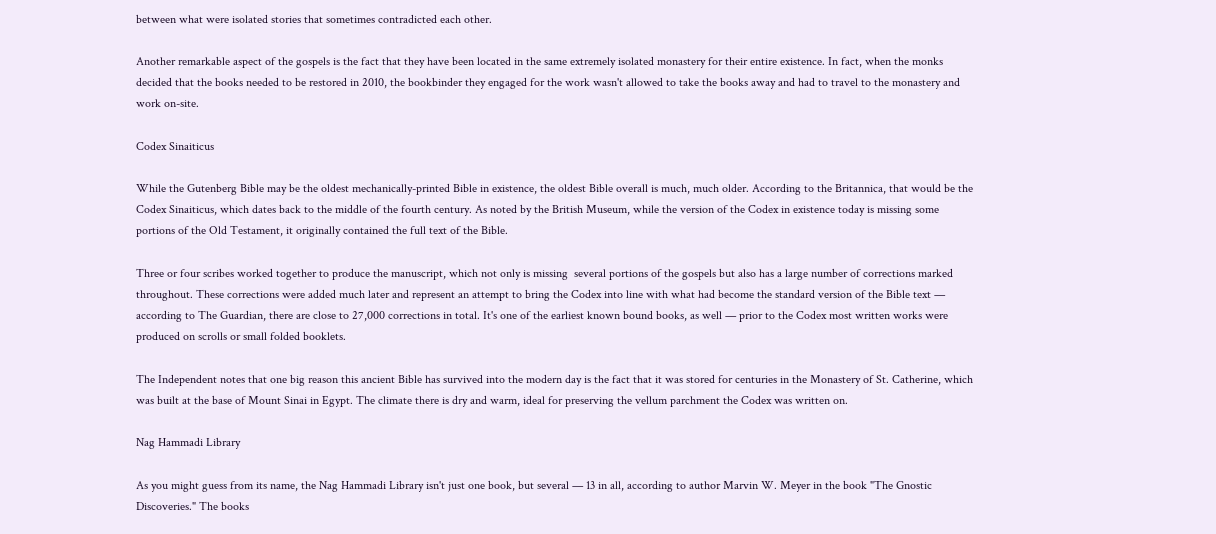between what were isolated stories that sometimes contradicted each other.

Another remarkable aspect of the gospels is the fact that they have been located in the same extremely isolated monastery for their entire existence. In fact, when the monks decided that the books needed to be restored in 2010, the bookbinder they engaged for the work wasn't allowed to take the books away and had to travel to the monastery and work on-site.

Codex Sinaiticus

While the Gutenberg Bible may be the oldest mechanically-printed Bible in existence, the oldest Bible overall is much, much older. According to the Britannica, that would be the Codex Sinaiticus, which dates back to the middle of the fourth century. As noted by the British Museum, while the version of the Codex in existence today is missing some portions of the Old Testament, it originally contained the full text of the Bible.

Three or four scribes worked together to produce the manuscript, which not only is missing  several portions of the gospels but also has a large number of corrections marked throughout. These corrections were added much later and represent an attempt to bring the Codex into line with what had become the standard version of the Bible text — according to The Guardian, there are close to 27,000 corrections in total. It's one of the earliest known bound books, as well — prior to the Codex most written works were produced on scrolls or small folded booklets.

The Independent notes that one big reason this ancient Bible has survived into the modern day is the fact that it was stored for centuries in the Monastery of St. Catherine, which was built at the base of Mount Sinai in Egypt. The climate there is dry and warm, ideal for preserving the vellum parchment the Codex was written on.

Nag Hammadi Library

As you might guess from its name, the Nag Hammadi Library isn't just one book, but several — 13 in all, according to author Marvin W. Meyer in the book "The Gnostic Discoveries." The books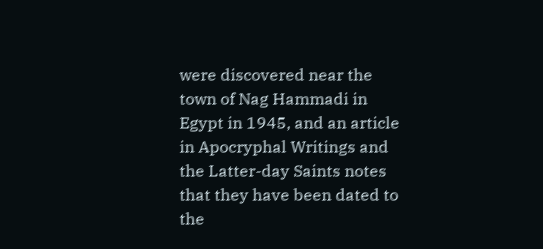were discovered near the town of Nag Hammadi in Egypt in 1945, and an article in Apocryphal Writings and the Latter-day Saints notes that they have been dated to the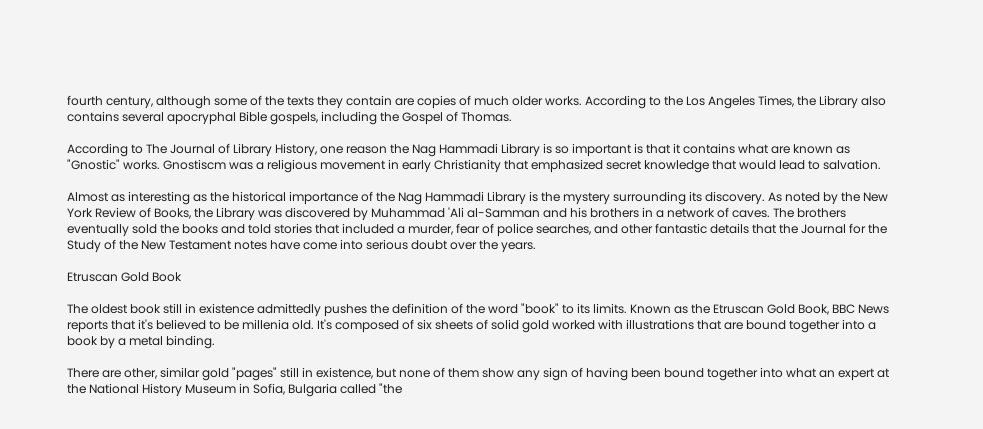fourth century, although some of the texts they contain are copies of much older works. According to the Los Angeles Times, the Library also contains several apocryphal Bible gospels, including the Gospel of Thomas.

According to The Journal of Library History, one reason the Nag Hammadi Library is so important is that it contains what are known as "Gnostic" works. Gnostiscm was a religious movement in early Christianity that emphasized secret knowledge that would lead to salvation.

Almost as interesting as the historical importance of the Nag Hammadi Library is the mystery surrounding its discovery. As noted by the New York Review of Books, the Library was discovered by Muhammad 'Ali al-Samman and his brothers in a network of caves. The brothers eventually sold the books and told stories that included a murder, fear of police searches, and other fantastic details that the Journal for the Study of the New Testament notes have come into serious doubt over the years.

Etruscan Gold Book

The oldest book still in existence admittedly pushes the definition of the word "book" to its limits. Known as the Etruscan Gold Book, BBC News reports that it's believed to be millenia old. It's composed of six sheets of solid gold worked with illustrations that are bound together into a book by a metal binding.

There are other, similar gold "pages" still in existence, but none of them show any sign of having been bound together into what an expert at the National History Museum in Sofia, Bulgaria called "the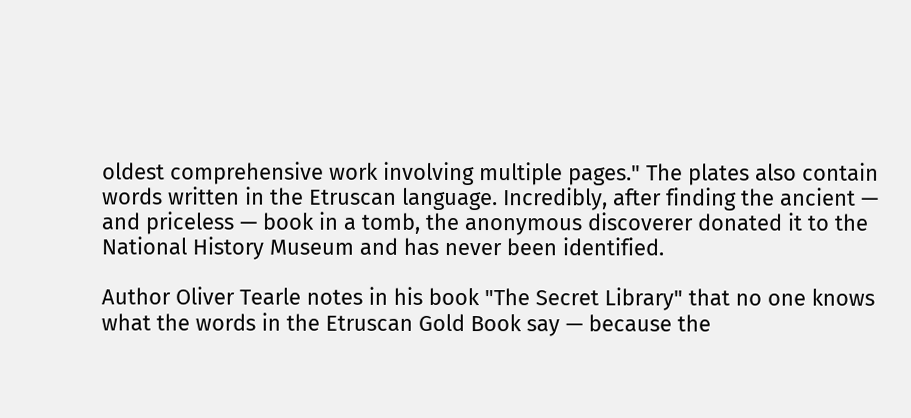oldest comprehensive work involving multiple pages." The plates also contain words written in the Etruscan language. Incredibly, after finding the ancient — and priceless — book in a tomb, the anonymous discoverer donated it to the National History Museum and has never been identified.

Author Oliver Tearle notes in his book "The Secret Library" that no one knows what the words in the Etruscan Gold Book say — because the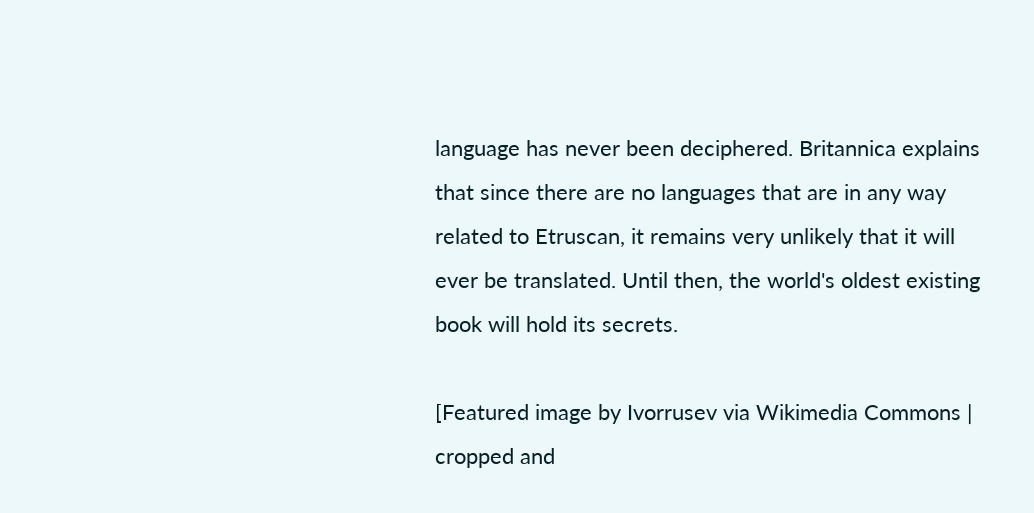language has never been deciphered. Britannica explains that since there are no languages that are in any way related to Etruscan, it remains very unlikely that it will ever be translated. Until then, the world's oldest existing book will hold its secrets.

[Featured image by Ivorrusev via Wikimedia Commons | cropped and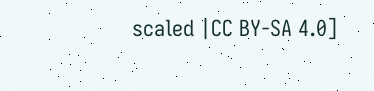scaled |CC BY-SA 4.0]